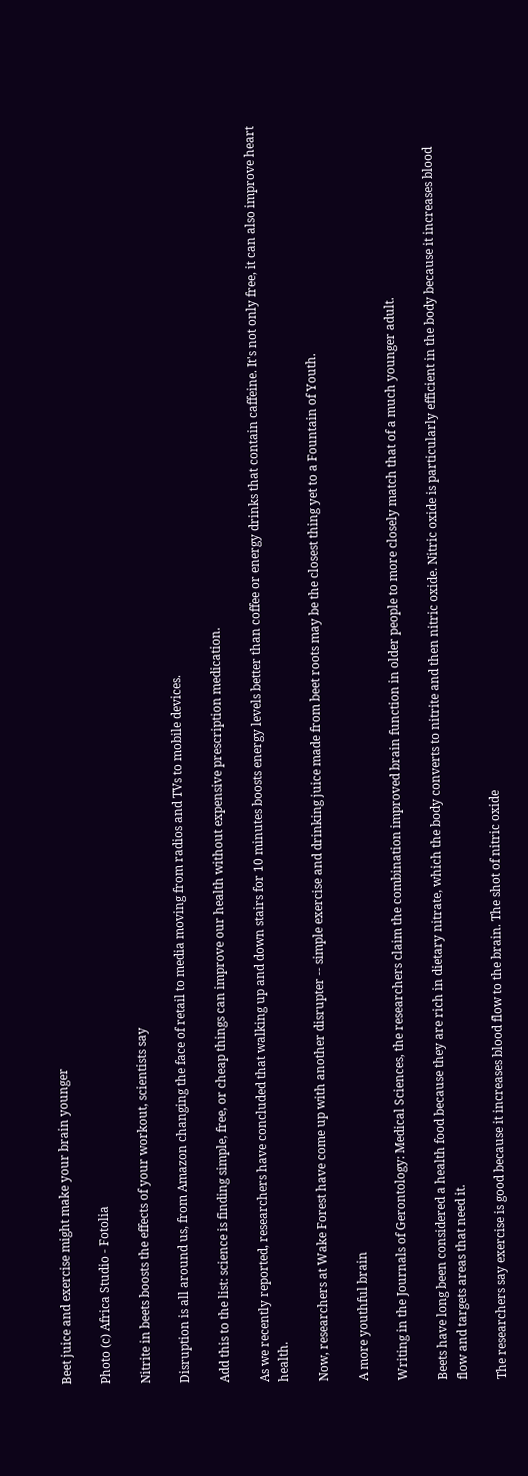Beet juice and exercise might make your brain younger

Photo (c) Africa Studio - Fotolia

Nitrite in beets boosts the effects of your workout, scientists say

Disruption is all around us, from Amazon changing the face of retail to media moving from radios and TVs to mobile devices.

Add this to the list: science is finding simple, free, or cheap things can improve our health without expensive prescription medication.

As we recently reported, researchers have concluded that walking up and down stairs for 10 minutes boosts energy levels better than coffee or energy drinks that contain caffeine. It's not only free, it can also improve heart health.

Now, researchers at Wake Forest have come up with another disrupter -- simple exercise and drinking juice made from beet roots may be the closest thing yet to a Fountain of Youth.

A more youthful brain

Writing in the Journals of Gerontology: Medical Sciences, the researchers claim the combination improved brain function in older people to more closely match that of a much younger adult.

Beets have long been considered a health food because they are rich in dietary nitrate, which the body converts to nitrite and then nitric oxide. Nitric oxide is particularly efficient in the body because it increases blood flow and targets areas that need it.

The researchers say exercise is good because it increases blood flow to the brain. The shot of nitric oxide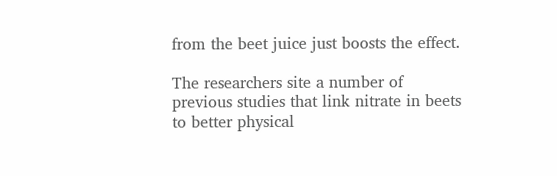from the beet juice just boosts the effect.

The researchers site a number of previous studies that link nitrate in beets to better physical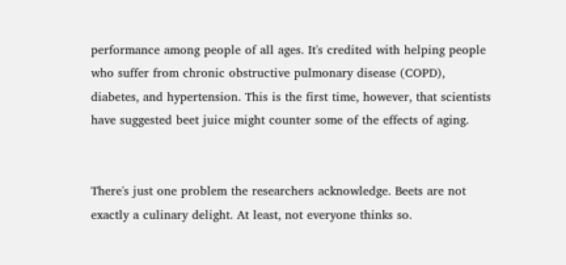performance among people of all ages. It's credited with helping people who suffer from chronic obstructive pulmonary disease (COPD), diabetes, and hypertension. This is the first time, however, that scientists have suggested beet juice might counter some of the effects of aging.


There's just one problem the researchers acknowledge. Beets are not exactly a culinary delight. At least, not everyone thinks so.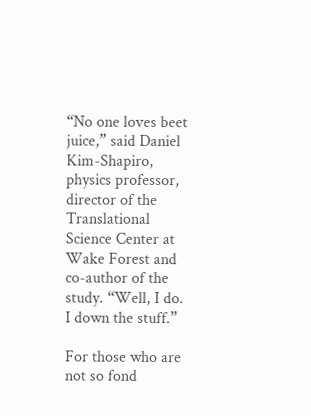“No one loves beet juice,” said Daniel Kim-Shapiro, physics professor, director of the Translational Science Center at Wake Forest and co-author of the study. “Well, I do. I down the stuff.”

For those who are not so fond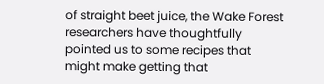of straight beet juice, the Wake Forest researchers have thoughtfully pointed us to some recipes that might make getting that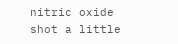nitric oxide shot a little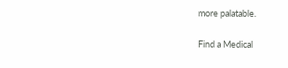more palatable.

Find a Medical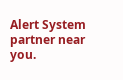Alert System partner near you.